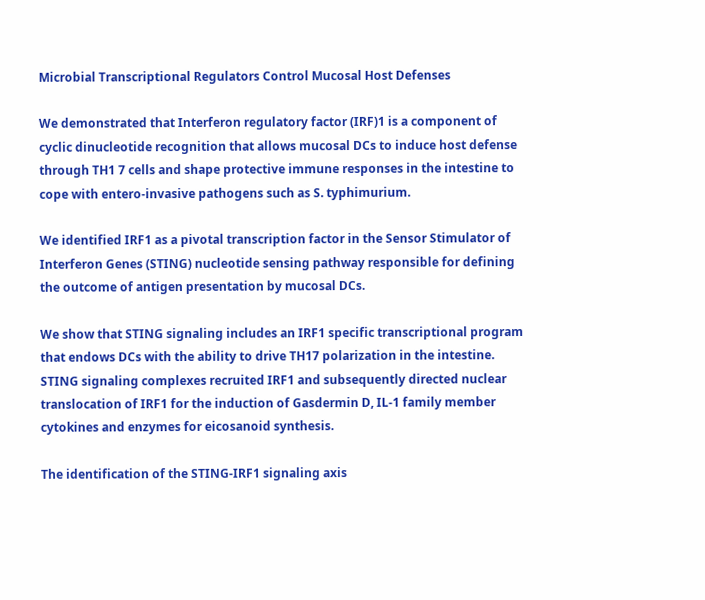Microbial Transcriptional Regulators Control Mucosal Host Defenses

We demonstrated that Interferon regulatory factor (IRF)1 is a component of cyclic dinucleotide recognition that allows mucosal DCs to induce host defense through TH1 7 cells and shape protective immune responses in the intestine to cope with entero-invasive pathogens such as S. typhimurium.

We identified IRF1 as a pivotal transcription factor in the Sensor Stimulator of Interferon Genes (STING) nucleotide sensing pathway responsible for defining the outcome of antigen presentation by mucosal DCs.

We show that STING signaling includes an IRF1 specific transcriptional program that endows DCs with the ability to drive TH17 polarization in the intestine. STING signaling complexes recruited IRF1 and subsequently directed nuclear translocation of IRF1 for the induction of Gasdermin D, IL-1 family member cytokines and enzymes for eicosanoid synthesis.

The identification of the STING-IRF1 signaling axis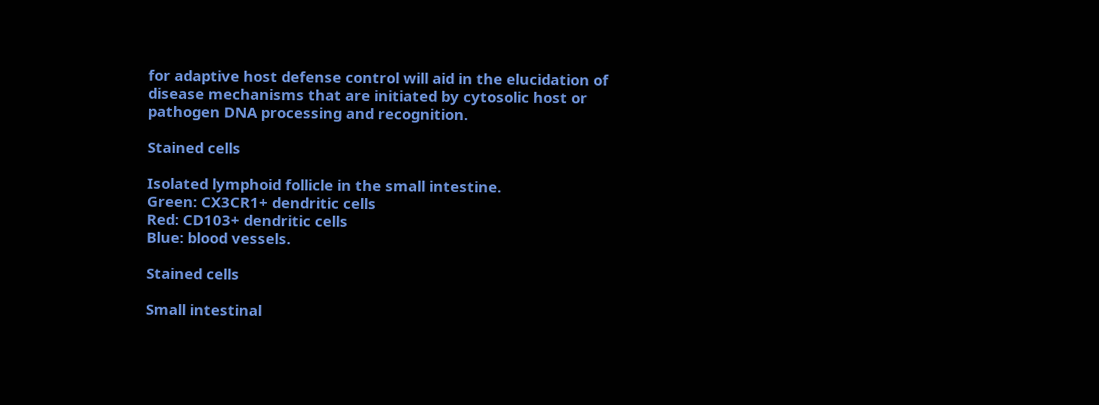for adaptive host defense control will aid in the elucidation of disease mechanisms that are initiated by cytosolic host or pathogen DNA processing and recognition.

Stained cells

Isolated lymphoid follicle in the small intestine.
Green: CX3CR1+ dendritic cells
Red: CD103+ dendritic cells
Blue: blood vessels.

Stained cells

Small intestinal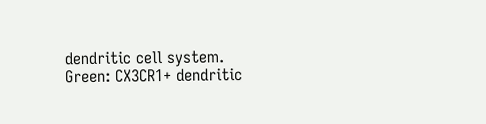dendritic cell system.
Green: CX3CR1+ dendritic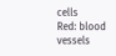cells
Red: blood vessels